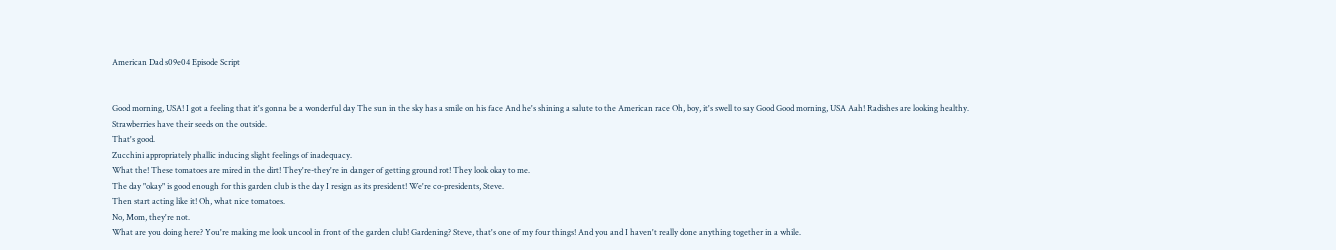American Dad s09e04 Episode Script


Good morning, USA! I got a feeling that it's gonna be a wonderful day The sun in the sky has a smile on his face And he's shining a salute to the American race Oh, boy, it's swell to say Good Good morning, USA Aah! Radishes are looking healthy.
Strawberries have their seeds on the outside.
That's good.
Zucchini appropriately phallic inducing slight feelings of inadequacy.
What the! These tomatoes are mired in the dirt! They're-they're in danger of getting ground rot! They look okay to me.
The day "okay" is good enough for this garden club is the day I resign as its president! We're co-presidents, Steve.
Then start acting like it! Oh, what nice tomatoes.
No, Mom, they're not.
What are you doing here? You're making me look uncool in front of the garden club! Gardening? Steve, that's one of my four things! And you and I haven't really done anything together in a while.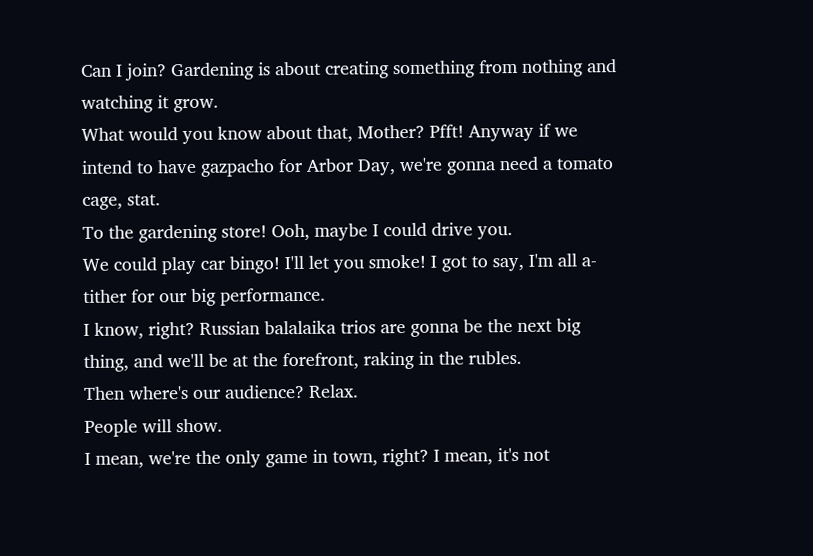Can I join? Gardening is about creating something from nothing and watching it grow.
What would you know about that, Mother? Pfft! Anyway if we intend to have gazpacho for Arbor Day, we're gonna need a tomato cage, stat.
To the gardening store! Ooh, maybe I could drive you.
We could play car bingo! I'll let you smoke! I got to say, I'm all a-tither for our big performance.
I know, right? Russian balalaika trios are gonna be the next big thing, and we'll be at the forefront, raking in the rubles.
Then where's our audience? Relax.
People will show.
I mean, we're the only game in town, right? I mean, it's not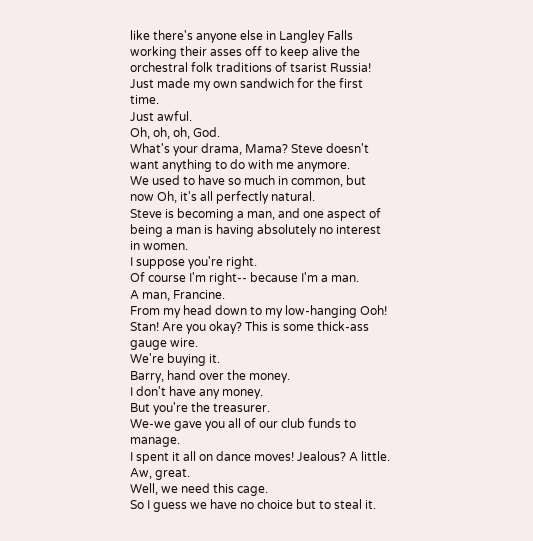like there's anyone else in Langley Falls working their asses off to keep alive the orchestral folk traditions of tsarist Russia! Just made my own sandwich for the first time.
Just awful.
Oh, oh, oh, God.
What's your drama, Mama? Steve doesn't want anything to do with me anymore.
We used to have so much in common, but now Oh, it's all perfectly natural.
Steve is becoming a man, and one aspect of being a man is having absolutely no interest in women.
I suppose you're right.
Of course I'm right-- because I'm a man.
A man, Francine.
From my head down to my low-hanging Ooh! Stan! Are you okay? This is some thick-ass gauge wire.
We're buying it.
Barry, hand over the money.
I don't have any money.
But you're the treasurer.
We-we gave you all of our club funds to manage.
I spent it all on dance moves! Jealous? A little.
Aw, great.
Well, we need this cage.
So I guess we have no choice but to steal it.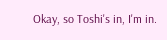Okay, so Toshi's in, I'm in.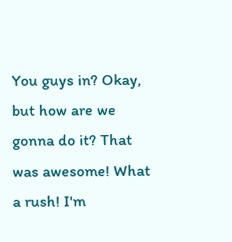You guys in? Okay, but how are we gonna do it? That was awesome! What a rush! I'm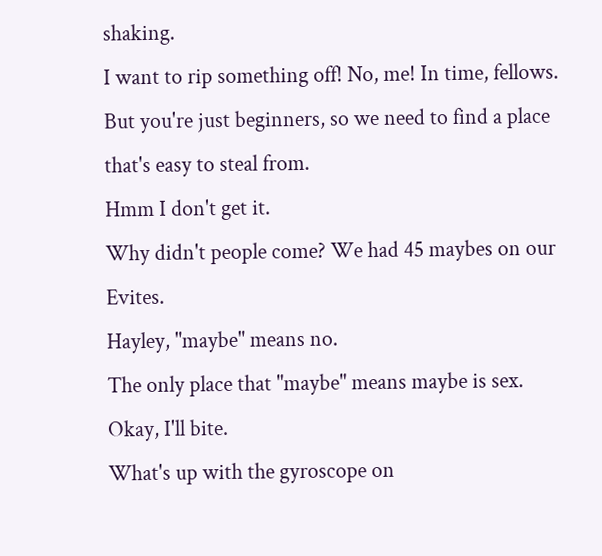shaking.
I want to rip something off! No, me! In time, fellows.
But you're just beginners, so we need to find a place that's easy to steal from.
Hmm I don't get it.
Why didn't people come? We had 45 maybes on our Evites.
Hayley, "maybe" means no.
The only place that "maybe" means maybe is sex.
Okay, I'll bite.
What's up with the gyroscope on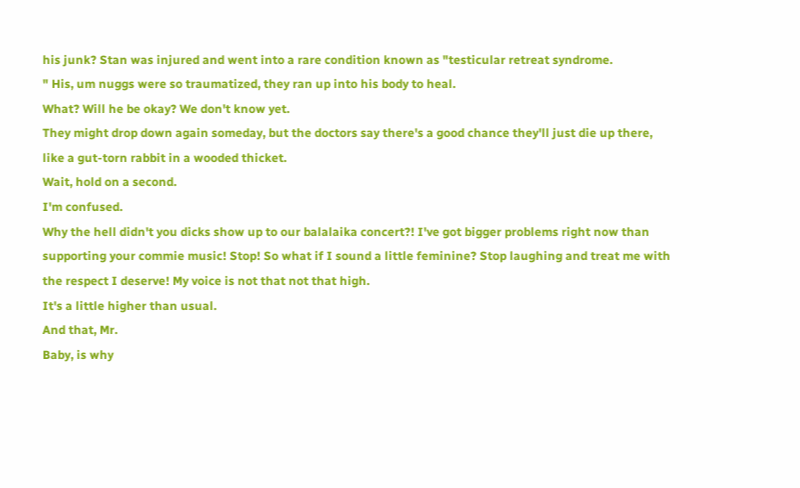his junk? Stan was injured and went into a rare condition known as "testicular retreat syndrome.
" His, um nuggs were so traumatized, they ran up into his body to heal.
What? Will he be okay? We don't know yet.
They might drop down again someday, but the doctors say there's a good chance they'll just die up there, like a gut-torn rabbit in a wooded thicket.
Wait, hold on a second.
I'm confused.
Why the hell didn't you dicks show up to our balalaika concert?! I've got bigger problems right now than supporting your commie music! Stop! So what if I sound a little feminine? Stop laughing and treat me with the respect I deserve! My voice is not that not that high.
It's a little higher than usual.
And that, Mr.
Baby, is why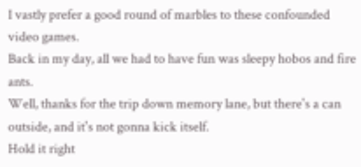I vastly prefer a good round of marbles to these confounded video games.
Back in my day, all we had to have fun was sleepy hobos and fire ants.
Well, thanks for the trip down memory lane, but there's a can outside, and it's not gonna kick itself.
Hold it right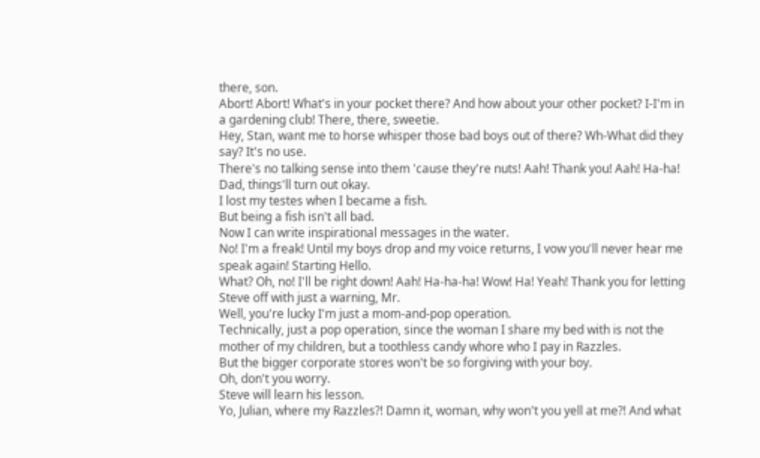there, son.
Abort! Abort! What's in your pocket there? And how about your other pocket? I-I'm in a gardening club! There, there, sweetie.
Hey, Stan, want me to horse whisper those bad boys out of there? Wh-What did they say? It's no use.
There's no talking sense into them 'cause they're nuts! Aah! Thank you! Aah! Ha-ha! Dad, things'll turn out okay.
I lost my testes when I became a fish.
But being a fish isn't all bad.
Now I can write inspirational messages in the water.
No! I'm a freak! Until my boys drop and my voice returns, I vow you'll never hear me speak again! Starting Hello.
What? Oh, no! I'll be right down! Aah! Ha-ha-ha! Wow! Ha! Yeah! Thank you for letting Steve off with just a warning, Mr.
Well, you're lucky I'm just a mom-and-pop operation.
Technically, just a pop operation, since the woman I share my bed with is not the mother of my children, but a toothless candy whore who I pay in Razzles.
But the bigger corporate stores won't be so forgiving with your boy.
Oh, don't you worry.
Steve will learn his lesson.
Yo, Julian, where my Razzles?! Damn it, woman, why won't you yell at me?! And what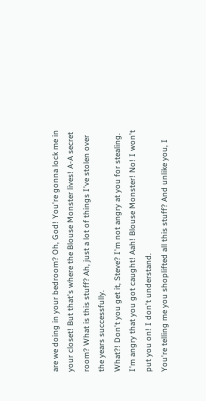are we doing in your bedroom? Oh, God! You're gonna lock me in your closet! But that's where the Blouse Monster lives! A-A secret room? What is this stuff? Ah, just a lot of things I've stolen over the years successfully.
What?! Don't you get it, Steve? I'm not angry at you for stealing.
I'm angry that you got caught! Aah! Blouse Monster! No! I won't put you on! I don't understand.
You're telling me you shoplifted all this stuff? And unlike you, I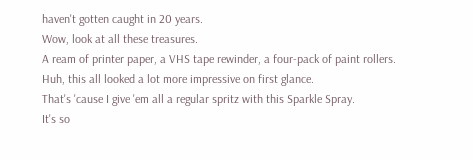haven't gotten caught in 20 years.
Wow, look at all these treasures.
A ream of printer paper, a VHS tape rewinder, a four-pack of paint rollers.
Huh, this all looked a lot more impressive on first glance.
That's 'cause I give 'em all a regular spritz with this Sparkle Spray.
It's so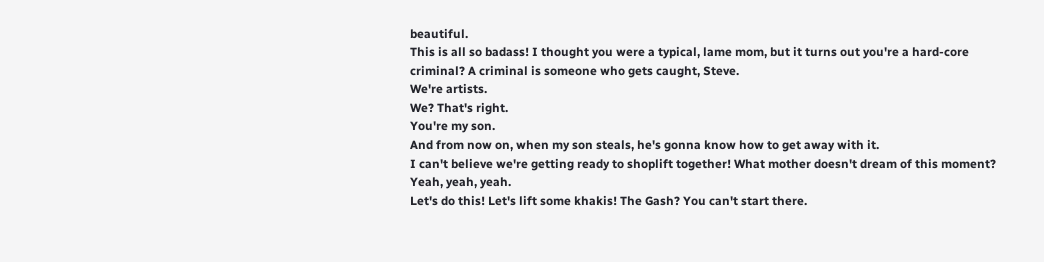beautiful.
This is all so badass! I thought you were a typical, lame mom, but it turns out you're a hard-core criminal? A criminal is someone who gets caught, Steve.
We're artists.
We? That's right.
You're my son.
And from now on, when my son steals, he's gonna know how to get away with it.
I can't believe we're getting ready to shoplift together! What mother doesn't dream of this moment? Yeah, yeah, yeah.
Let's do this! Let's lift some khakis! The Gash? You can't start there.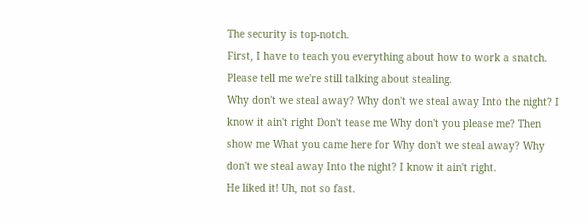The security is top-notch.
First, I have to teach you everything about how to work a snatch.
Please tell me we're still talking about stealing.
Why don't we steal away? Why don't we steal away Into the night? I know it ain't right Don't tease me Why don't you please me? Then show me What you came here for Why don't we steal away? Why don't we steal away Into the night? I know it ain't right.
He liked it! Uh, not so fast.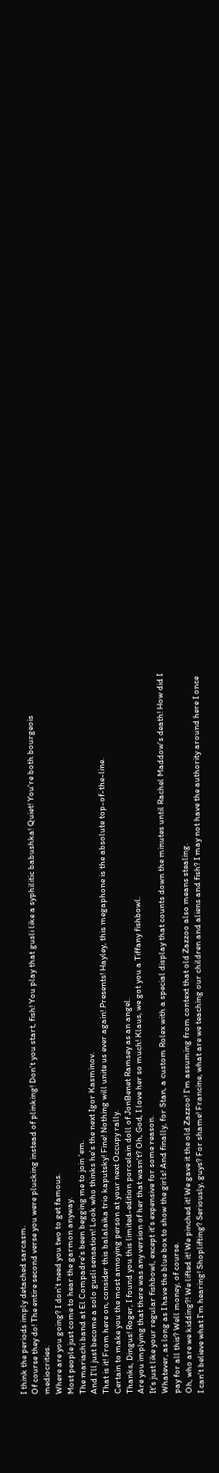I think the periods imply detached sarcasm.
Of course they do! The entire second verse you were plucking instead of plinking! Don't you start, fish! You play that gusli like a syphilitic babushka! Quiet! You're both bourgeois mediocrities.
Where are you going? I don't need you two to get famous.
Most people just come to hear the garmon anyway.
The mariachi band at El Compadre's been begging me to join 'em.
And I'll just become a solo gusli sensation! Look who thinks he's the next Igor Kasminov.
That is it! From here on, consider this balalaika trio kaputsky! Fine! Nothing will unite us ever again! Presents! Hayley, this megaphone is the absolute top-of-the-line.
Certain to make you the most annoying person at your next Occupy rally.
Thanks, Dingus! Roger, I found you this limited-edition porcelain doll of JonBenet Ramsey as an angel.
Are you implying that there was any version of her that wasn't? Oh, God, I love her so much! Klaus, we got you a Tiffany fishbowl.
It's just like your regular fishbowl, except it's expensive for some reason.
Whatever, as long as I have the blue box to show the girls! And finally, for Stan, a custom Rolex with a special display that counts down the minutes until Rachel Maddow's death! How did I pay for all this? Well money, of course.
Oh, who are we kidding?! We lifted it! We pinched it! We gave it the old Zazzoo! I'm assuming from context that old Zazzoo also means stealing.
I can't believe what I'm hearing! Shoplifting? Seriously, guys? For shame! Francine, what are we teaching our children and aliens and fish? I may not have the authority around here I once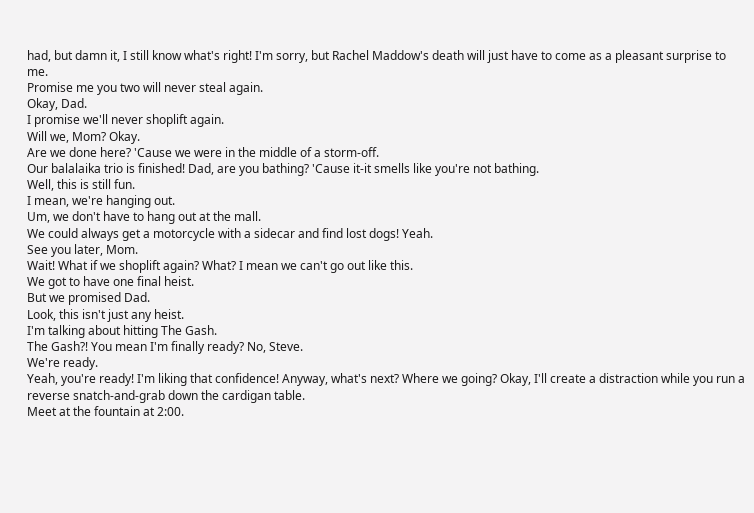had, but damn it, I still know what's right! I'm sorry, but Rachel Maddow's death will just have to come as a pleasant surprise to me.
Promise me you two will never steal again.
Okay, Dad.
I promise we'll never shoplift again.
Will we, Mom? Okay.
Are we done here? 'Cause we were in the middle of a storm-off.
Our balalaika trio is finished! Dad, are you bathing? 'Cause it-it smells like you're not bathing.
Well, this is still fun.
I mean, we're hanging out.
Um, we don't have to hang out at the mall.
We could always get a motorcycle with a sidecar and find lost dogs! Yeah.
See you later, Mom.
Wait! What if we shoplift again? What? I mean we can't go out like this.
We got to have one final heist.
But we promised Dad.
Look, this isn't just any heist.
I'm talking about hitting The Gash.
The Gash?! You mean I'm finally ready? No, Steve.
We're ready.
Yeah, you're ready! I'm liking that confidence! Anyway, what's next? Where we going? Okay, I'll create a distraction while you run a reverse snatch-and-grab down the cardigan table.
Meet at the fountain at 2:00.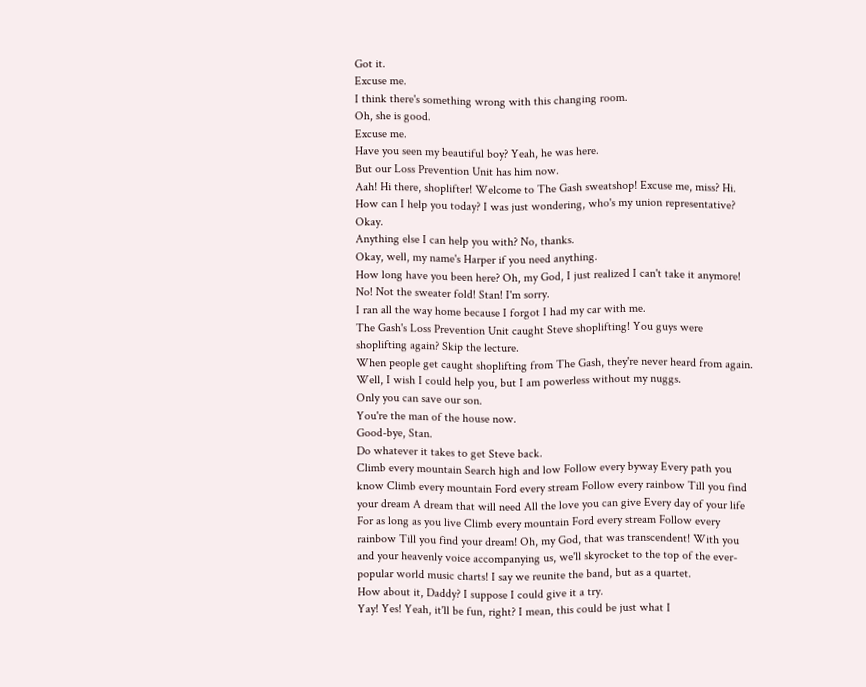Got it.
Excuse me.
I think there's something wrong with this changing room.
Oh, she is good.
Excuse me.
Have you seen my beautiful boy? Yeah, he was here.
But our Loss Prevention Unit has him now.
Aah! Hi there, shoplifter! Welcome to The Gash sweatshop! Excuse me, miss? Hi.
How can I help you today? I was just wondering, who's my union representative? Okay.
Anything else I can help you with? No, thanks.
Okay, well, my name's Harper if you need anything.
How long have you been here? Oh, my God, I just realized I can't take it anymore! No! Not the sweater fold! Stan! I'm sorry.
I ran all the way home because I forgot I had my car with me.
The Gash's Loss Prevention Unit caught Steve shoplifting! You guys were shoplifting again? Skip the lecture.
When people get caught shoplifting from The Gash, they're never heard from again.
Well, I wish I could help you, but I am powerless without my nuggs.
Only you can save our son.
You're the man of the house now.
Good-bye, Stan.
Do whatever it takes to get Steve back.
Climb every mountain Search high and low Follow every byway Every path you know Climb every mountain Ford every stream Follow every rainbow Till you find your dream A dream that will need All the love you can give Every day of your life For as long as you live Climb every mountain Ford every stream Follow every rainbow Till you find your dream! Oh, my God, that was transcendent! With you and your heavenly voice accompanying us, we'll skyrocket to the top of the ever-popular world music charts! I say we reunite the band, but as a quartet.
How about it, Daddy? I suppose I could give it a try.
Yay! Yes! Yeah, it'll be fun, right? I mean, this could be just what I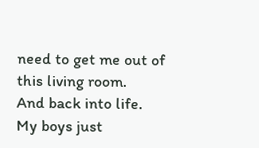need to get me out of this living room.
And back into life.
My boys just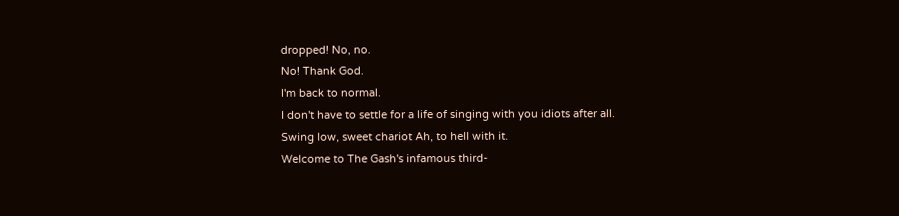dropped! No, no.
No! Thank God.
I'm back to normal.
I don't have to settle for a life of singing with you idiots after all.
Swing low, sweet chariot Ah, to hell with it.
Welcome to The Gash's infamous third-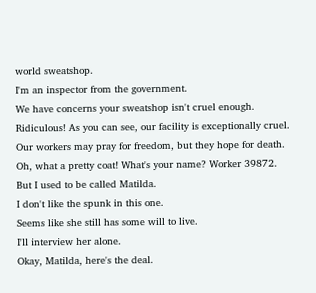world sweatshop.
I'm an inspector from the government.
We have concerns your sweatshop isn't cruel enough.
Ridiculous! As you can see, our facility is exceptionally cruel.
Our workers may pray for freedom, but they hope for death.
Oh, what a pretty coat! What's your name? Worker 39872.
But I used to be called Matilda.
I don't like the spunk in this one.
Seems like she still has some will to live.
I'll interview her alone.
Okay, Matilda, here's the deal.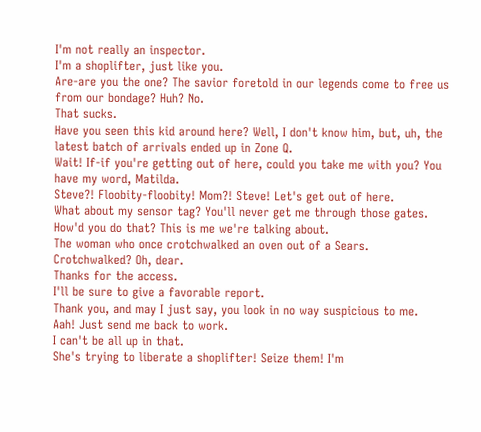I'm not really an inspector.
I'm a shoplifter, just like you.
Are-are you the one? The savior foretold in our legends come to free us from our bondage? Huh? No.
That sucks.
Have you seen this kid around here? Well, I don't know him, but, uh, the latest batch of arrivals ended up in Zone Q.
Wait! If-if you're getting out of here, could you take me with you? You have my word, Matilda.
Steve?! Floobity-floobity! Mom?! Steve! Let's get out of here.
What about my sensor tag? You'll never get me through those gates.
How'd you do that? This is me we're talking about.
The woman who once crotchwalked an oven out of a Sears.
Crotchwalked? Oh, dear.
Thanks for the access.
I'll be sure to give a favorable report.
Thank you, and may I just say, you look in no way suspicious to me.
Aah! Just send me back to work.
I can't be all up in that.
She's trying to liberate a shoplifter! Seize them! I'm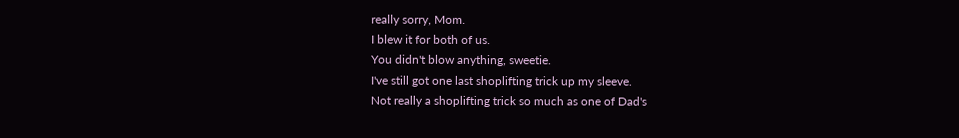really sorry, Mom.
I blew it for both of us.
You didn't blow anything, sweetie.
I've still got one last shoplifting trick up my sleeve.
Not really a shoplifting trick so much as one of Dad's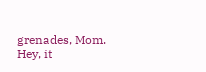grenades, Mom.
Hey, it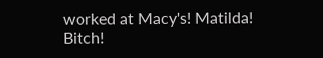worked at Macy's! Matilda! Bitch!